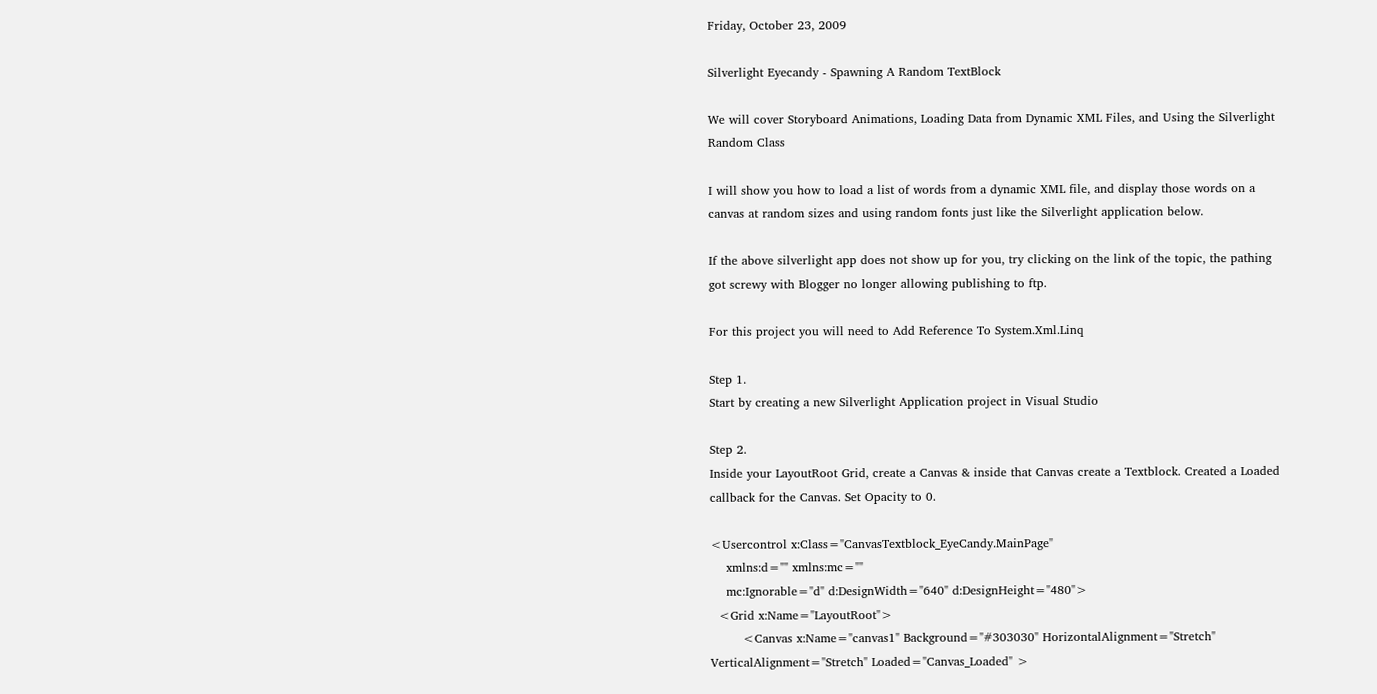Friday, October 23, 2009

Silverlight Eyecandy - Spawning A Random TextBlock

We will cover Storyboard Animations, Loading Data from Dynamic XML Files, and Using the Silverlight Random Class

I will show you how to load a list of words from a dynamic XML file, and display those words on a canvas at random sizes and using random fonts just like the Silverlight application below.

If the above silverlight app does not show up for you, try clicking on the link of the topic, the pathing got screwy with Blogger no longer allowing publishing to ftp.

For this project you will need to Add Reference To System.Xml.Linq

Step 1.
Start by creating a new Silverlight Application project in Visual Studio

Step 2.
Inside your LayoutRoot Grid, create a Canvas & inside that Canvas create a Textblock. Created a Loaded callback for the Canvas. Set Opacity to 0.

<Usercontrol x:Class="CanvasTextblock_EyeCandy.MainPage"
    xmlns:d="" xmlns:mc=""
    mc:Ignorable="d" d:DesignWidth="640" d:DesignHeight="480">
  <Grid x:Name="LayoutRoot">
        <Canvas x:Name="canvas1" Background="#303030" HorizontalAlignment="Stretch" VerticalAlignment="Stretch" Loaded="Canvas_Loaded" >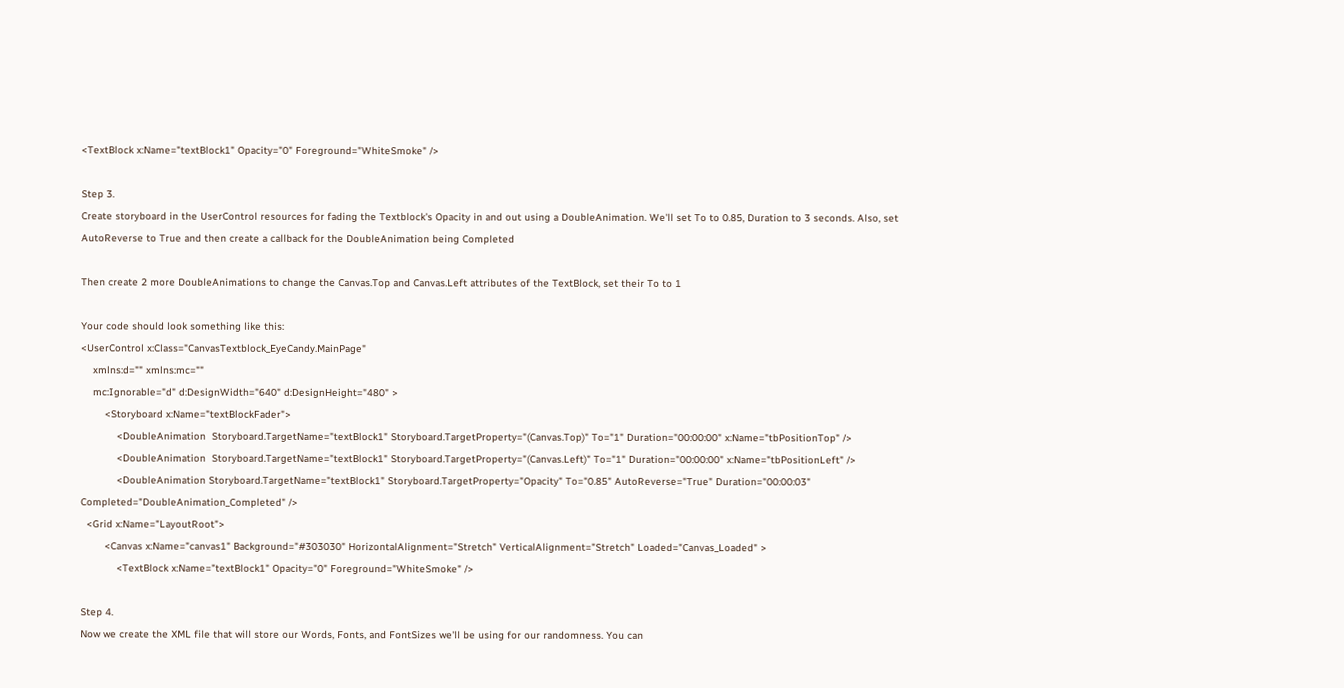<TextBlock x:Name="textBlock1" Opacity="0" Foreground="WhiteSmoke" />

Step 3.
Create storyboard in the UserControl resources for fading the Textblock's Opacity in and out using a DoubleAnimation. We'll set To to 0.85, Duration to 3 seconds. Also, set AutoReverse to True and then create a callback for the DoubleAnimation being Completed

Then create 2 more DoubleAnimations to change the Canvas.Top and Canvas.Left attributes of the TextBlock, set their To to 1

Your code should look something like this:
<UserControl x:Class="CanvasTextblock_EyeCandy.MainPage"
    xmlns:d="" xmlns:mc=""
    mc:Ignorable="d" d:DesignWidth="640" d:DesignHeight="480" >
        <Storyboard x:Name="textBlockFader">
            <DoubleAnimation  Storyboard.TargetName="textBlock1" Storyboard.TargetProperty="(Canvas.Top)" To="1" Duration="00:00:00" x:Name="tbPositionTop" />
            <DoubleAnimation  Storyboard.TargetName="textBlock1" Storyboard.TargetProperty="(Canvas.Left)" To="1" Duration="00:00:00" x:Name="tbPositionLeft" />
            <DoubleAnimation Storyboard.TargetName="textBlock1" Storyboard.TargetProperty="Opacity" To="0.85" AutoReverse="True" Duration="00:00:03" Completed="DoubleAnimation_Completed" />
  <Grid x:Name="LayoutRoot">
        <Canvas x:Name="canvas1" Background="#303030" HorizontalAlignment="Stretch" VerticalAlignment="Stretch" Loaded="Canvas_Loaded" >
            <TextBlock x:Name="textBlock1" Opacity="0" Foreground="WhiteSmoke" />

Step 4.
Now we create the XML file that will store our Words, Fonts, and FontSizes we'll be using for our randomness. You can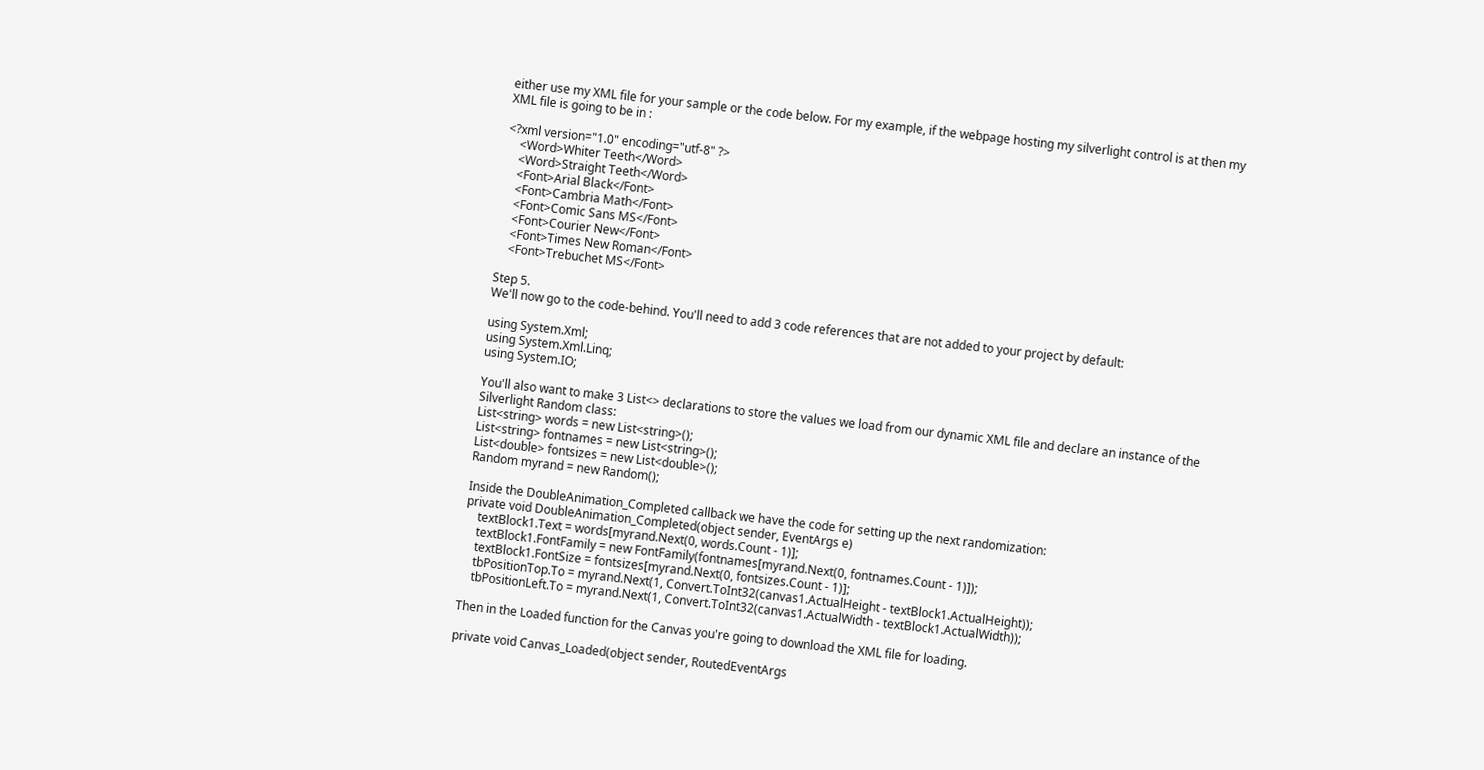either use my XML file for your sample or the code below. For my example, if the webpage hosting my silverlight control is at then my XML file is going to be in :

<?xml version="1.0" encoding="utf-8" ?>
    <Word>Whiter Teeth</Word>
    <Word>Straight Teeth</Word>
    <Font>Arial Black</Font>
    <Font>Cambria Math</Font>
    <Font>Comic Sans MS</Font>
    <Font>Courier New</Font>
    <Font>Times New Roman</Font>
    <Font>Trebuchet MS</Font>

Step 5.
We'll now go to the code-behind. You'll need to add 3 code references that are not added to your project by default:

using System.Xml;
using System.Xml.Linq;
using System.IO;

You'll also want to make 3 List<> declarations to store the values we load from our dynamic XML file and declare an instance of the Silverlight Random class:
List<string> words = new List<string>();
List<string> fontnames = new List<string>();
List<double> fontsizes = new List<double>();
Random myrand = new Random();

Inside the DoubleAnimation_Completed callback we have the code for setting up the next randomization:
private void DoubleAnimation_Completed(object sender, EventArgs e)
    textBlock1.Text = words[myrand.Next(0, words.Count - 1)];
    textBlock1.FontFamily = new FontFamily(fontnames[myrand.Next(0, fontnames.Count - 1)]);
    textBlock1.FontSize = fontsizes[myrand.Next(0, fontsizes.Count - 1)];
    tbPositionTop.To = myrand.Next(1, Convert.ToInt32(canvas1.ActualHeight - textBlock1.ActualHeight));
    tbPositionLeft.To = myrand.Next(1, Convert.ToInt32(canvas1.ActualWidth - textBlock1.ActualWidth));

Then in the Loaded function for the Canvas you're going to download the XML file for loading.

private void Canvas_Loaded(object sender, RoutedEventArgs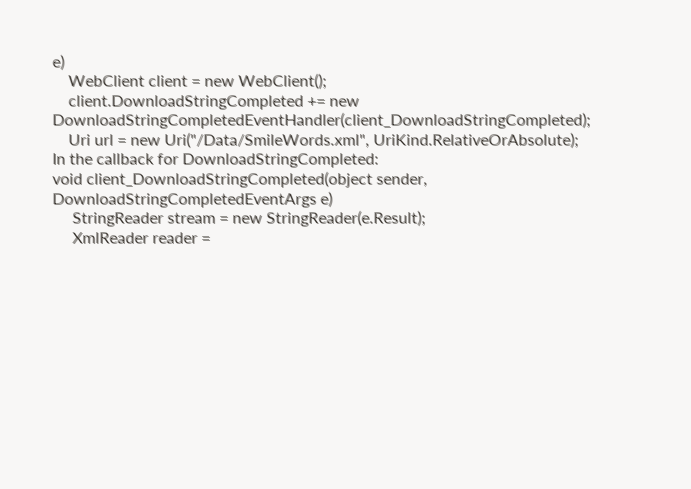e)
    WebClient client = new WebClient();
    client.DownloadStringCompleted += new DownloadStringCompletedEventHandler(client_DownloadStringCompleted);
    Uri url = new Uri("/Data/SmileWords.xml", UriKind.RelativeOrAbsolute);
In the callback for DownloadStringCompleted:
void client_DownloadStringCompleted(object sender, DownloadStringCompletedEventArgs e)
     StringReader stream = new StringReader(e.Result);
     XmlReader reader =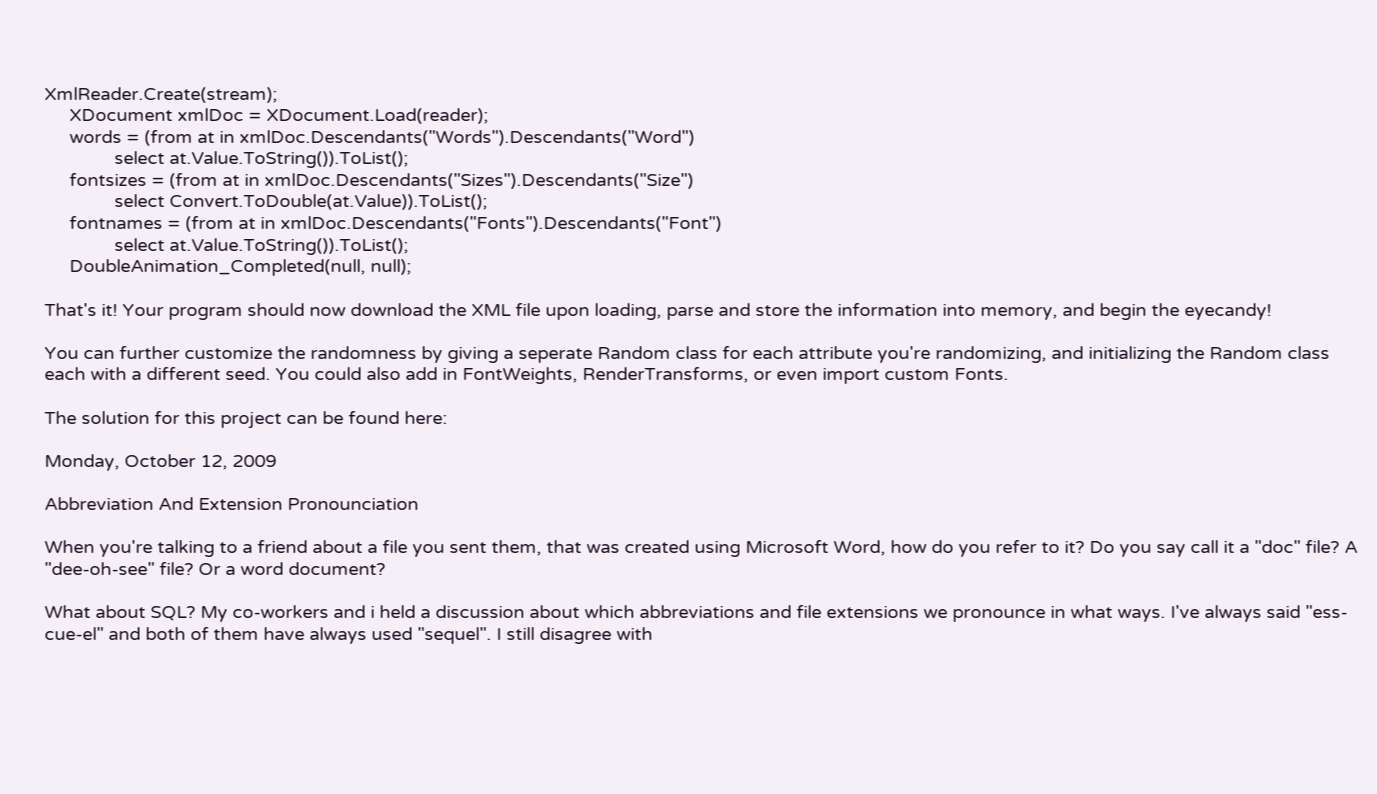XmlReader.Create(stream);
     XDocument xmlDoc = XDocument.Load(reader);
     words = (from at in xmlDoc.Descendants("Words").Descendants("Word")
              select at.Value.ToString()).ToList();
     fontsizes = (from at in xmlDoc.Descendants("Sizes").Descendants("Size")
              select Convert.ToDouble(at.Value)).ToList();
     fontnames = (from at in xmlDoc.Descendants("Fonts").Descendants("Font")
              select at.Value.ToString()).ToList();
     DoubleAnimation_Completed(null, null);

That's it! Your program should now download the XML file upon loading, parse and store the information into memory, and begin the eyecandy!

You can further customize the randomness by giving a seperate Random class for each attribute you're randomizing, and initializing the Random class each with a different seed. You could also add in FontWeights, RenderTransforms, or even import custom Fonts.

The solution for this project can be found here:

Monday, October 12, 2009

Abbreviation And Extension Pronounciation

When you're talking to a friend about a file you sent them, that was created using Microsoft Word, how do you refer to it? Do you say call it a "doc" file? A "dee-oh-see" file? Or a word document?

What about SQL? My co-workers and i held a discussion about which abbreviations and file extensions we pronounce in what ways. I've always said "ess-cue-el" and both of them have always used "sequel". I still disagree with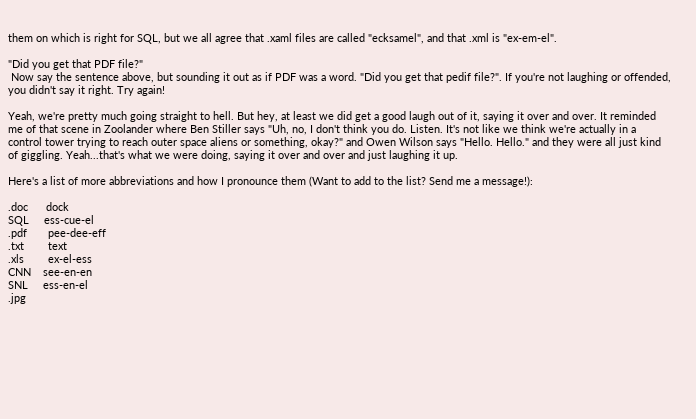them on which is right for SQL, but we all agree that .xaml files are called "ecksamel", and that .xml is "ex-em-el".

"Did you get that PDF file?"
 Now say the sentence above, but sounding it out as if PDF was a word. "Did you get that pedif file?". If you're not laughing or offended, you didn't say it right. Try again!

Yeah, we're pretty much going straight to hell. But hey, at least we did get a good laugh out of it, saying it over and over. It reminded me of that scene in Zoolander where Ben Stiller says "Uh, no, I don't think you do. Listen. It's not like we think we're actually in a control tower trying to reach outer space aliens or something, okay?" and Owen Wilson says "Hello. Hello." and they were all just kind of giggling. Yeah...that's what we were doing, saying it over and over and just laughing it up.

Here's a list of more abbreviations and how I pronounce them (Want to add to the list? Send me a message!):

.doc      dock
SQL     ess-cue-el
.pdf       pee-dee-eff
.txt        text
.xls        ex-el-ess
CNN    see-en-en
SNL     ess-en-el
.jpg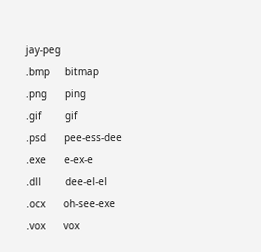jay-peg
.bmp     bitmap
.png      ping
.gif        gif
.psd      pee-ess-dee
.exe      e-ex-e
.dll        dee-el-el
.ocx      oh-see-exe
.vox      vox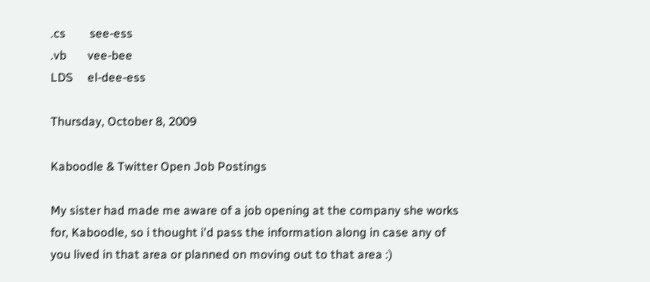.cs        see-ess
.vb       vee-bee
LDS     el-dee-ess

Thursday, October 8, 2009

Kaboodle & Twitter Open Job Postings

My sister had made me aware of a job opening at the company she works for, Kaboodle, so i thought i'd pass the information along in case any of you lived in that area or planned on moving out to that area :)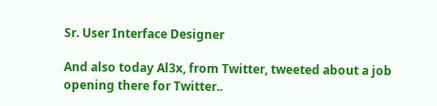Sr. User Interface Designer

And also today Al3x, from Twitter, tweeted about a job opening there for Twitter..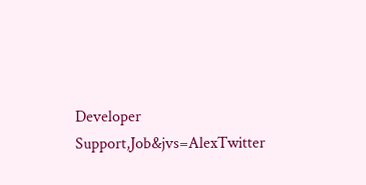Developer Support,Job&jvs=AlexTwitter